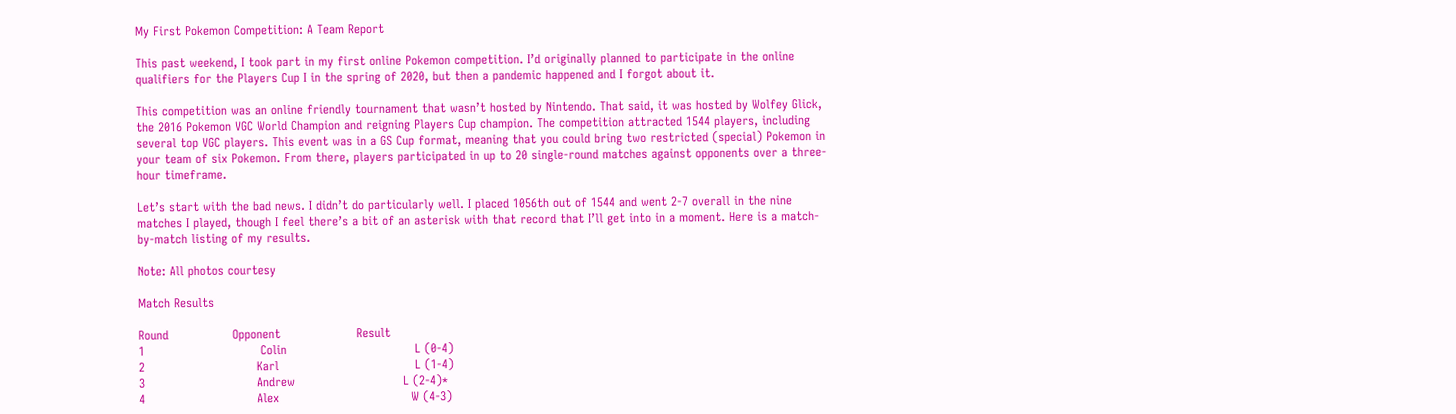My First Pokemon Competition: A Team Report

This past weekend, I took part in my first online Pokemon competition. I’d originally planned to participate in the online qualifiers for the Players Cup I in the spring of 2020, but then a pandemic happened and I forgot about it.

This competition was an online friendly tournament that wasn’t hosted by Nintendo. That said, it was hosted by Wolfey Glick, the 2016 Pokemon VGC World Champion and reigning Players Cup champion. The competition attracted 1544 players, including several top VGC players. This event was in a GS Cup format, meaning that you could bring two restricted (special) Pokemon in your team of six Pokemon. From there, players participated in up to 20 single-round matches against opponents over a three-hour timeframe.

Let’s start with the bad news. I didn’t do particularly well. I placed 1056th out of 1544 and went 2-7 overall in the nine matches I played, though I feel there’s a bit of an asterisk with that record that I’ll get into in a moment. Here is a match-by-match listing of my results.

Note: All photos courtesy

Match Results

Round                Opponent                   Result
1                             Colin                                L (0-4)
2                            Karl                                  L (1-4)
3                            Andrew                           L (2-4)*
4                            Alex                                 W (4-3)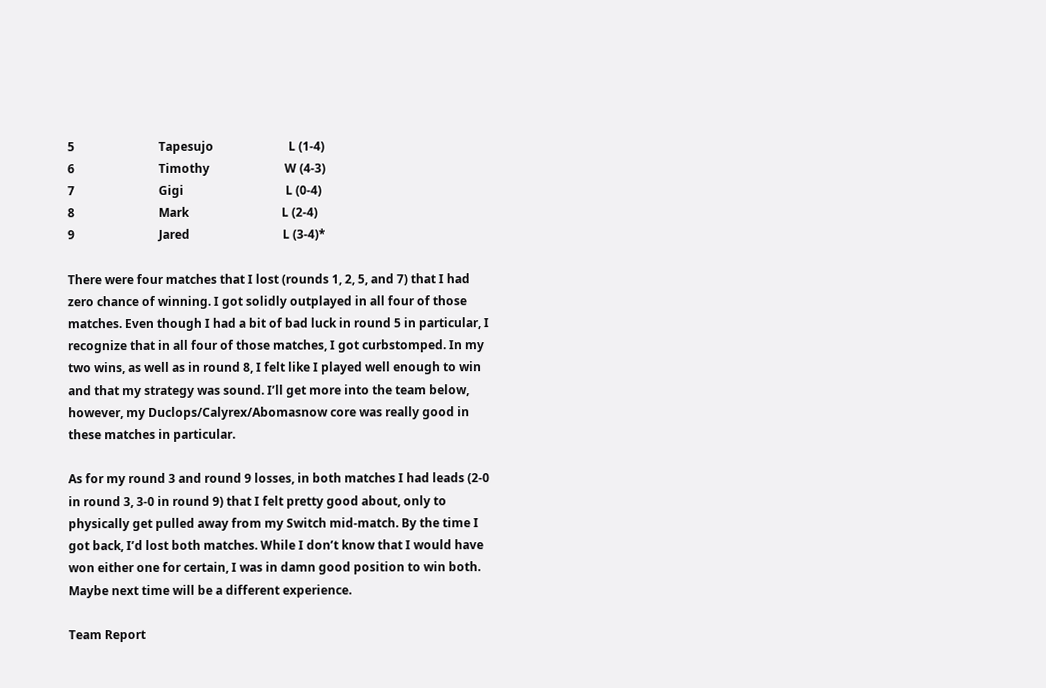5                            Tapesujo                         L (1-4)
6                            Timothy                         W (4-3)
7                            Gigi                                  L (0-4)
8                            Mark                               L (2-4)
9                            Jared                               L (3-4)*

There were four matches that I lost (rounds 1, 2, 5, and 7) that I had zero chance of winning. I got solidly outplayed in all four of those matches. Even though I had a bit of bad luck in round 5 in particular, I recognize that in all four of those matches, I got curbstomped. In my two wins, as well as in round 8, I felt like I played well enough to win and that my strategy was sound. I’ll get more into the team below, however, my Duclops/Calyrex/Abomasnow core was really good in these matches in particular.

As for my round 3 and round 9 losses, in both matches I had leads (2-0 in round 3, 3-0 in round 9) that I felt pretty good about, only to physically get pulled away from my Switch mid-match. By the time I got back, I’d lost both matches. While I don’t know that I would have won either one for certain, I was in damn good position to win both. Maybe next time will be a different experience.

Team Report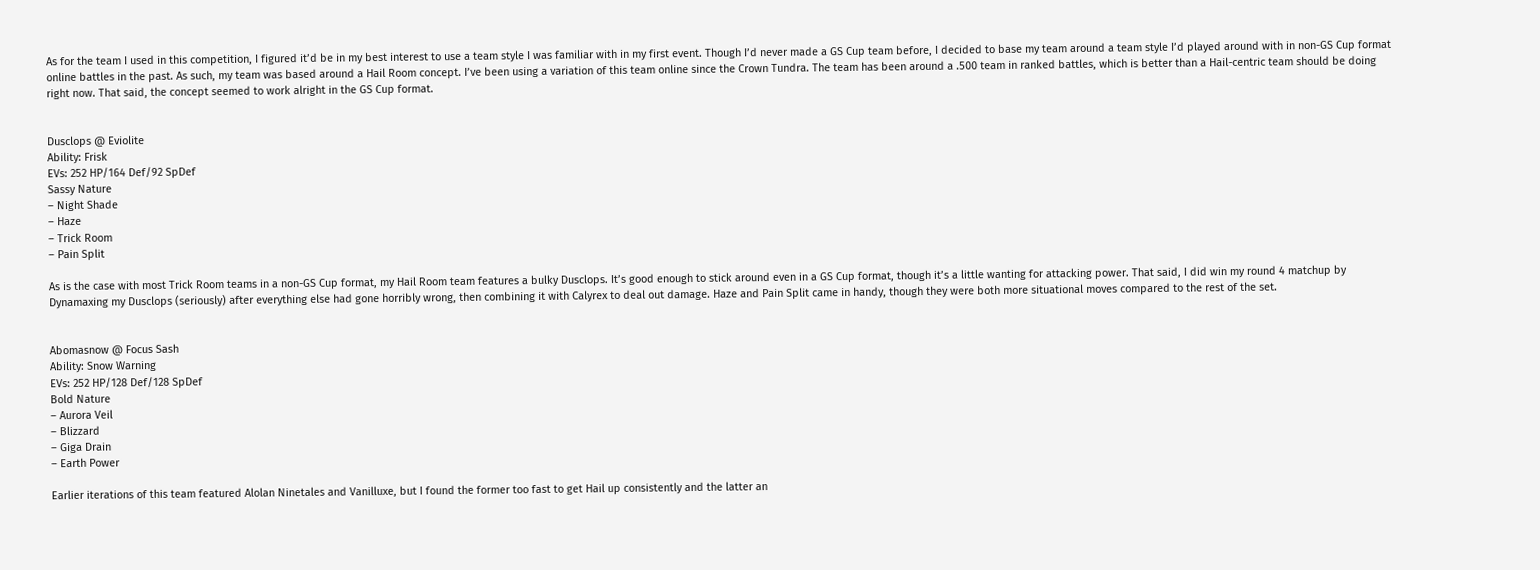As for the team I used in this competition, I figured it’d be in my best interest to use a team style I was familiar with in my first event. Though I’d never made a GS Cup team before, I decided to base my team around a team style I’d played around with in non-GS Cup format online battles in the past. As such, my team was based around a Hail Room concept. I’ve been using a variation of this team online since the Crown Tundra. The team has been around a .500 team in ranked battles, which is better than a Hail-centric team should be doing right now. That said, the concept seemed to work alright in the GS Cup format.


Dusclops @ Eviolite
Ability: Frisk
EVs: 252 HP/164 Def/92 SpDef
Sassy Nature
– Night Shade
– Haze
– Trick Room
– Pain Split

As is the case with most Trick Room teams in a non-GS Cup format, my Hail Room team features a bulky Dusclops. It’s good enough to stick around even in a GS Cup format, though it’s a little wanting for attacking power. That said, I did win my round 4 matchup by Dynamaxing my Dusclops (seriously) after everything else had gone horribly wrong, then combining it with Calyrex to deal out damage. Haze and Pain Split came in handy, though they were both more situational moves compared to the rest of the set.


Abomasnow @ Focus Sash
Ability: Snow Warning
EVs: 252 HP/128 Def/128 SpDef
Bold Nature
– Aurora Veil
– Blizzard
– Giga Drain
– Earth Power

Earlier iterations of this team featured Alolan Ninetales and Vanilluxe, but I found the former too fast to get Hail up consistently and the latter an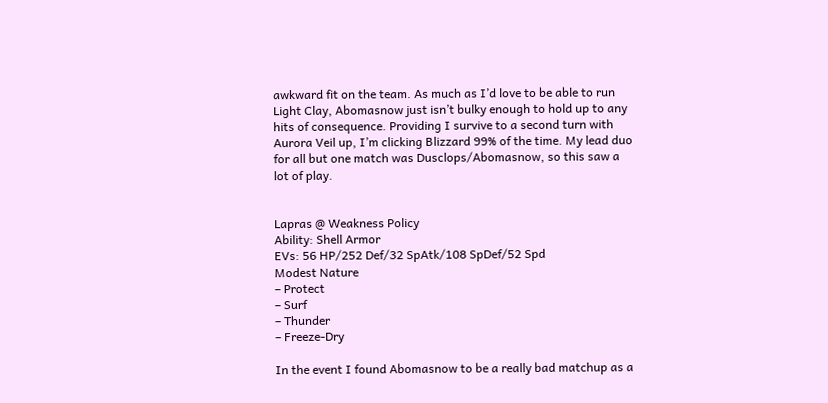awkward fit on the team. As much as I’d love to be able to run Light Clay, Abomasnow just isn’t bulky enough to hold up to any hits of consequence. Providing I survive to a second turn with Aurora Veil up, I’m clicking Blizzard 99% of the time. My lead duo for all but one match was Dusclops/Abomasnow, so this saw a lot of play.


Lapras @ Weakness Policy
Ability: Shell Armor
EVs: 56 HP/252 Def/32 SpAtk/108 SpDef/52 Spd
Modest Nature
– Protect
– Surf
– Thunder
– Freeze-Dry

In the event I found Abomasnow to be a really bad matchup as a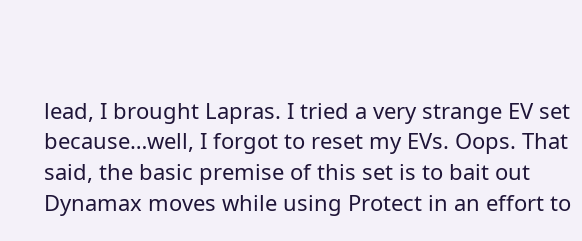lead, I brought Lapras. I tried a very strange EV set because…well, I forgot to reset my EVs. Oops. That said, the basic premise of this set is to bait out Dynamax moves while using Protect in an effort to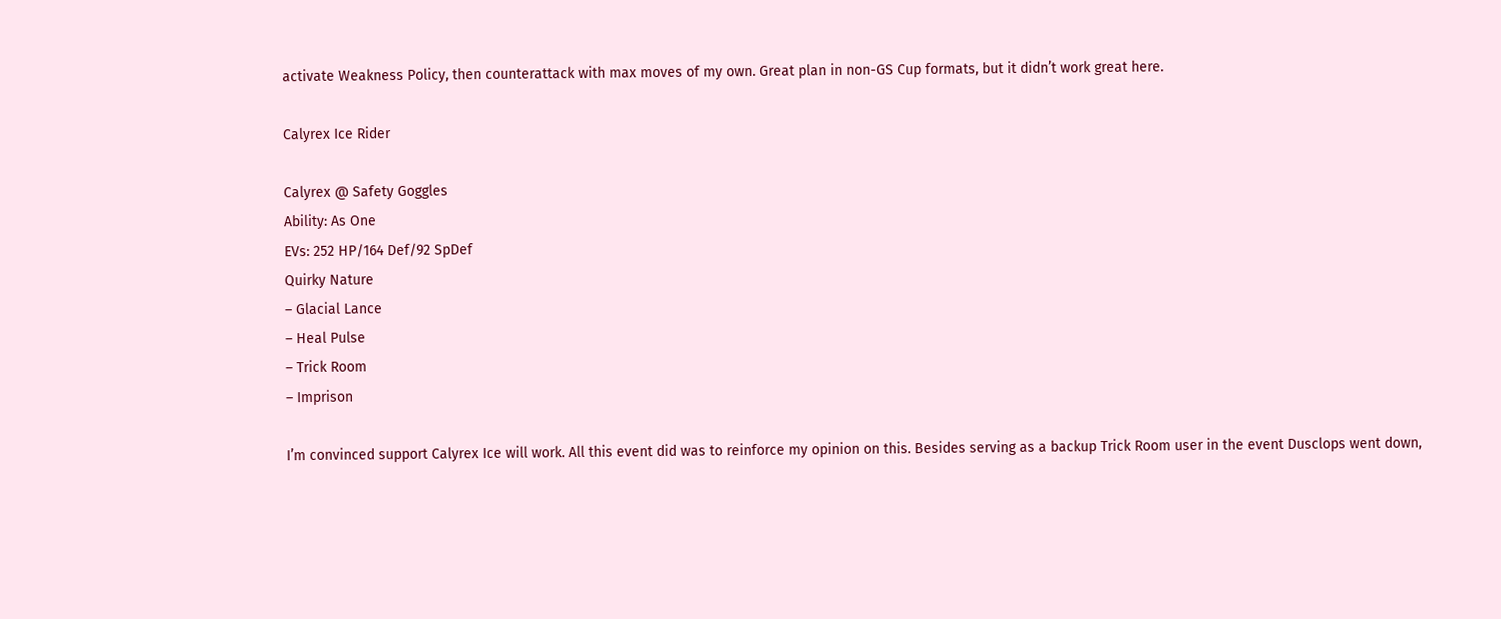activate Weakness Policy, then counterattack with max moves of my own. Great plan in non-GS Cup formats, but it didn’t work great here.

Calyrex Ice Rider

Calyrex @ Safety Goggles
Ability: As One
EVs: 252 HP/164 Def/92 SpDef
Quirky Nature
– Glacial Lance
– Heal Pulse
– Trick Room
– Imprison

I’m convinced support Calyrex Ice will work. All this event did was to reinforce my opinion on this. Besides serving as a backup Trick Room user in the event Dusclops went down,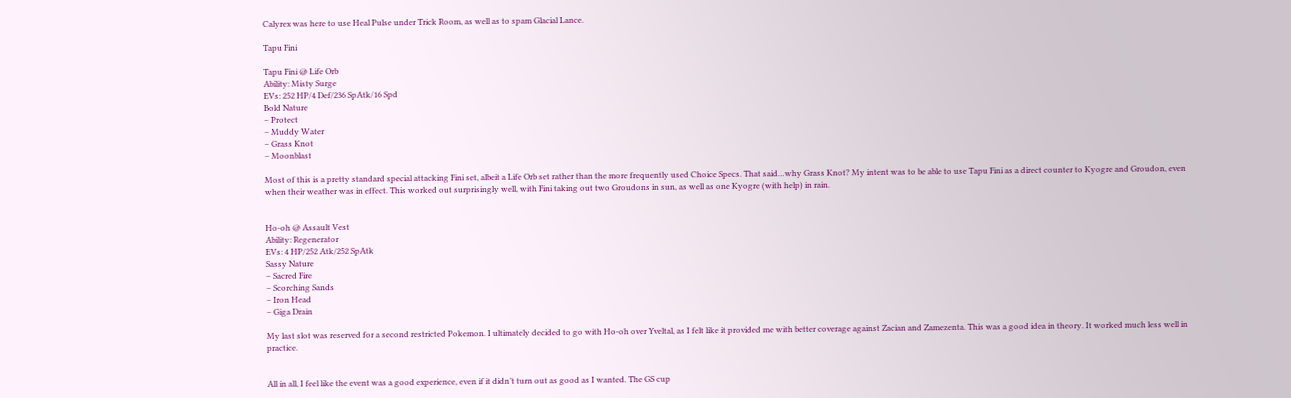Calyrex was here to use Heal Pulse under Trick Room, as well as to spam Glacial Lance.

Tapu Fini

Tapu Fini @ Life Orb
Ability: Misty Surge
EVs: 252 HP/4 Def/236 SpAtk/16 Spd
Bold Nature
– Protect
– Muddy Water
– Grass Knot
– Moonblast

Most of this is a pretty standard special attacking Fini set, albeit a Life Orb set rather than the more frequently used Choice Specs. That said…why Grass Knot? My intent was to be able to use Tapu Fini as a direct counter to Kyogre and Groudon, even when their weather was in effect. This worked out surprisingly well, with Fini taking out two Groudons in sun, as well as one Kyogre (with help) in rain.


Ho-oh @ Assault Vest
Ability: Regenerator
EVs: 4 HP/252 Atk/252 SpAtk
Sassy Nature
– Sacred Fire
– Scorching Sands
– Iron Head
– Giga Drain

My last slot was reserved for a second restricted Pokemon. I ultimately decided to go with Ho-oh over Yveltal, as I felt like it provided me with better coverage against Zacian and Zamezenta. This was a good idea in theory. It worked much less well in practice.


All in all, I feel like the event was a good experience, even if it didn’t turn out as good as I wanted. The GS cup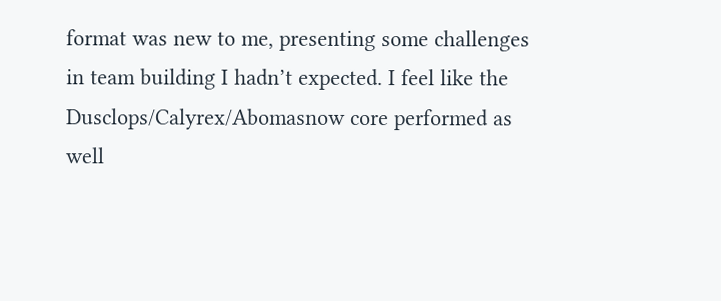format was new to me, presenting some challenges in team building I hadn’t expected. I feel like the Dusclops/Calyrex/Abomasnow core performed as well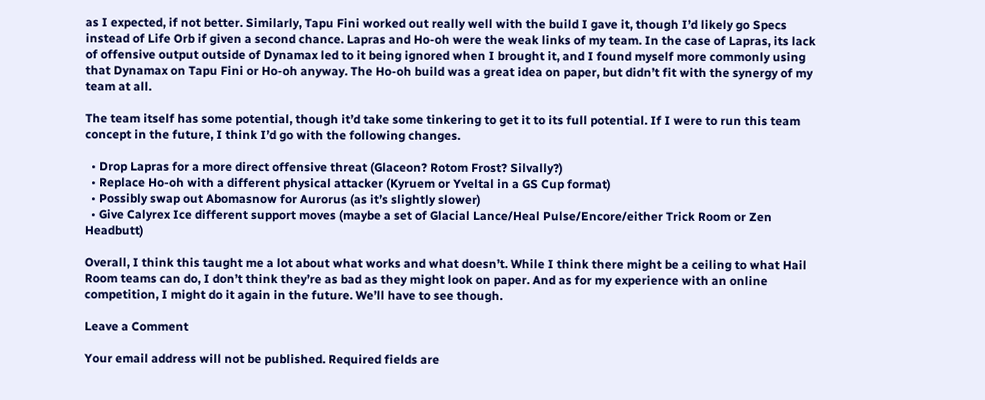as I expected, if not better. Similarly, Tapu Fini worked out really well with the build I gave it, though I’d likely go Specs instead of Life Orb if given a second chance. Lapras and Ho-oh were the weak links of my team. In the case of Lapras, its lack of offensive output outside of Dynamax led to it being ignored when I brought it, and I found myself more commonly using that Dynamax on Tapu Fini or Ho-oh anyway. The Ho-oh build was a great idea on paper, but didn’t fit with the synergy of my team at all.

The team itself has some potential, though it’d take some tinkering to get it to its full potential. If I were to run this team concept in the future, I think I’d go with the following changes.

  • Drop Lapras for a more direct offensive threat (Glaceon? Rotom Frost? Silvally?)
  • Replace Ho-oh with a different physical attacker (Kyruem or Yveltal in a GS Cup format)
  • Possibly swap out Abomasnow for Aurorus (as it’s slightly slower)
  • Give Calyrex Ice different support moves (maybe a set of Glacial Lance/Heal Pulse/Encore/either Trick Room or Zen Headbutt)

Overall, I think this taught me a lot about what works and what doesn’t. While I think there might be a ceiling to what Hail Room teams can do, I don’t think they’re as bad as they might look on paper. And as for my experience with an online competition, I might do it again in the future. We’ll have to see though.

Leave a Comment

Your email address will not be published. Required fields are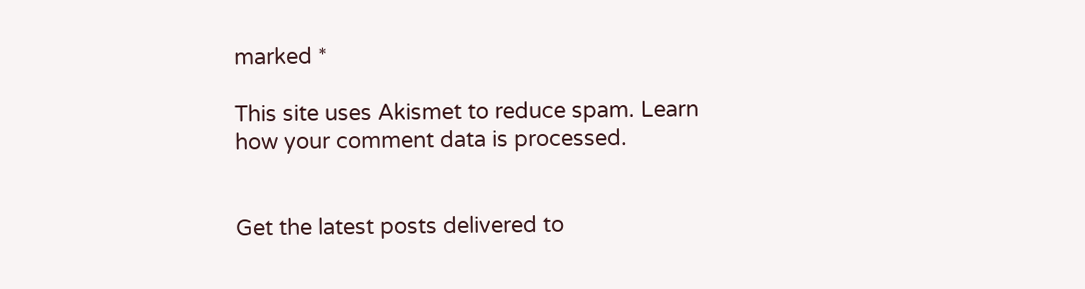marked *

This site uses Akismet to reduce spam. Learn how your comment data is processed.


Get the latest posts delivered to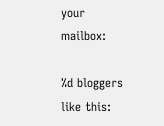your mailbox:

%d bloggers like this: